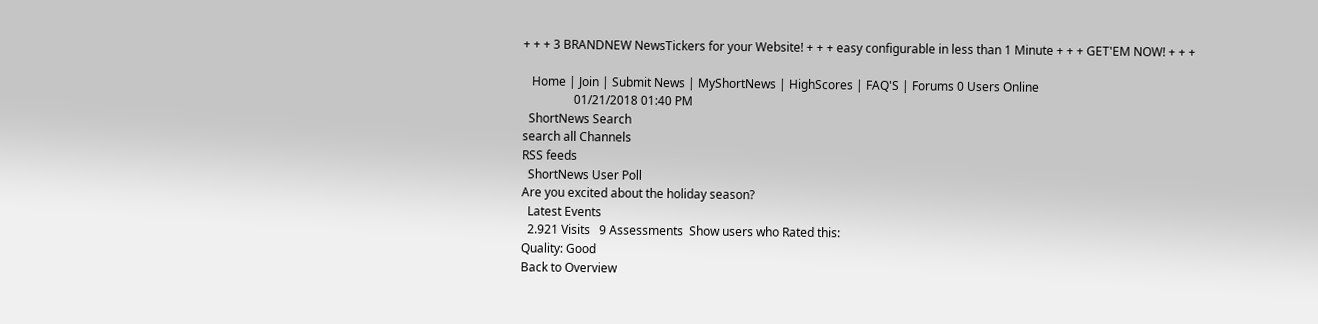+ + + 3 BRANDNEW NewsTickers for your Website! + + + easy configurable in less than 1 Minute + + + GET'EM NOW! + + +

   Home | Join | Submit News | MyShortNews | HighScores | FAQ'S | Forums 0 Users Online
                 01/21/2018 01:40 PM
  ShortNews Search
search all Channels
RSS feeds
  ShortNews User Poll
Are you excited about the holiday season?
  Latest Events
  2.921 Visits   9 Assessments  Show users who Rated this:
Quality: Good
Back to Overview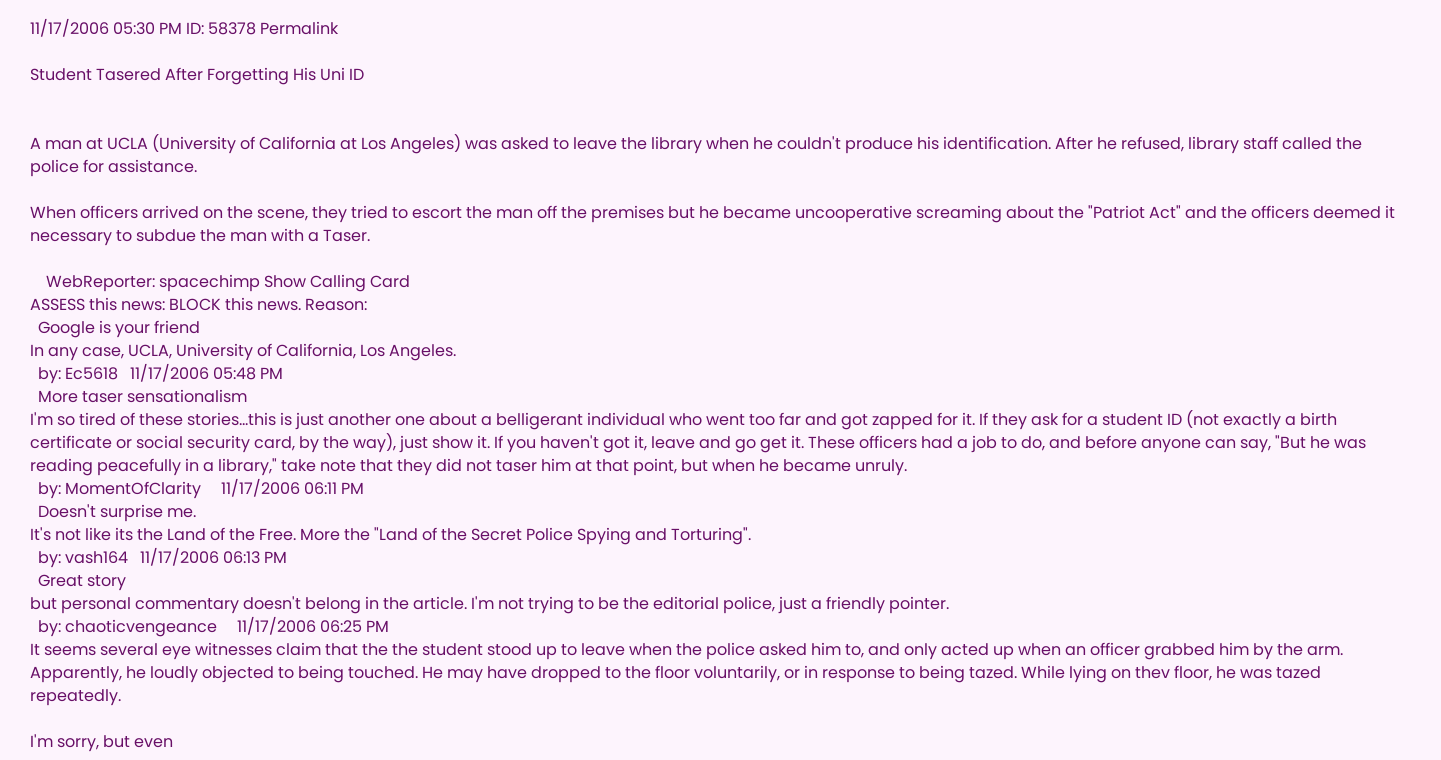11/17/2006 05:30 PM ID: 58378 Permalink

Student Tasered After Forgetting His Uni ID


A man at UCLA (University of California at Los Angeles) was asked to leave the library when he couldn't produce his identification. After he refused, library staff called the police for assistance.

When officers arrived on the scene, they tried to escort the man off the premises but he became uncooperative screaming about the "Patriot Act" and the officers deemed it necessary to subdue the man with a Taser.

    WebReporter: spacechimp Show Calling Card
ASSESS this news: BLOCK this news. Reason:
  Google is your friend
In any case, UCLA, University of California, Los Angeles.
  by: Ec5618   11/17/2006 05:48 PM
  More taser sensationalism
I'm so tired of these stories...this is just another one about a belligerant individual who went too far and got zapped for it. If they ask for a student ID (not exactly a birth certificate or social security card, by the way), just show it. If you haven't got it, leave and go get it. These officers had a job to do, and before anyone can say, "But he was reading peacefully in a library," take note that they did not taser him at that point, but when he became unruly.
  by: MomentOfClarity     11/17/2006 06:11 PM
  Doesn't surprise me.
It's not like its the Land of the Free. More the "Land of the Secret Police Spying and Torturing".
  by: vash164   11/17/2006 06:13 PM
  Great story
but personal commentary doesn't belong in the article. I'm not trying to be the editorial police, just a friendly pointer.
  by: chaoticvengeance     11/17/2006 06:25 PM
It seems several eye witnesses claim that the the student stood up to leave when the police asked him to, and only acted up when an officer grabbed him by the arm. Apparently, he loudly objected to being touched. He may have dropped to the floor voluntarily, or in response to being tazed. While lying on thev floor, he was tazed repeatedly.

I'm sorry, but even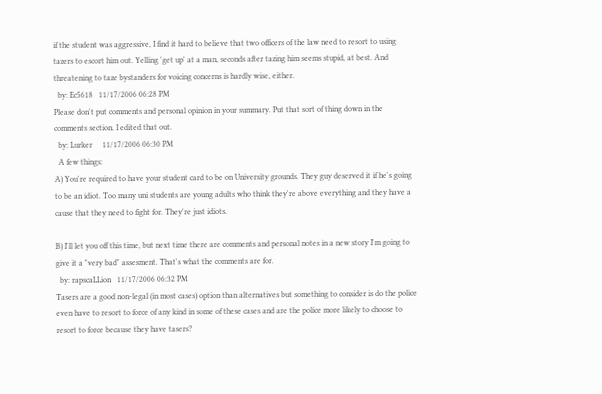if the student was aggressive, I find it hard to believe that two officers of the law need to resort to using tazers to escort him out. Yelling 'get up' at a man, seconds after tazing him seems stupid, at best. And threatening to taze bystanders for voicing concerns is hardly wise, either.
  by: Ec5618   11/17/2006 06:28 PM
Please don't put comments and personal opinion in your summary. Put that sort of thing down in the comments section. I edited that out.
  by: Lurker     11/17/2006 06:30 PM
  A few things:
A) You're required to have your student card to be on University grounds. They guy deserved it if he's going to be an idiot. Too many uni students are young adults who think they're above everything and they have a cause that they need to fight for. They're just idiots.

B) I'll let you off this time, but next time there are comments and personal notes in a new story I'm going to give it a "very bad" assesment. That's what the comments are for.
  by: rapscaLLion   11/17/2006 06:32 PM
Tasers are a good non-legal (in most cases) option than alternatives but something to consider is do the police even have to resort to force of any kind in some of these cases and are the police more likely to choose to resort to force because they have tasers?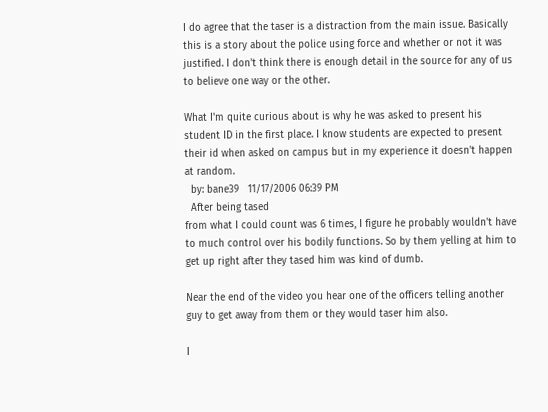I do agree that the taser is a distraction from the main issue. Basically this is a story about the police using force and whether or not it was justified. I don't think there is enough detail in the source for any of us to believe one way or the other.

What I'm quite curious about is why he was asked to present his student ID in the first place. I know students are expected to present their id when asked on campus but in my experience it doesn't happen at random.
  by: bane39   11/17/2006 06:39 PM
  After being tased
from what I could count was 6 times, I figure he probably wouldn't have to much control over his bodily functions. So by them yelling at him to get up right after they tased him was kind of dumb.

Near the end of the video you hear one of the officers telling another guy to get away from them or they would taser him also.

I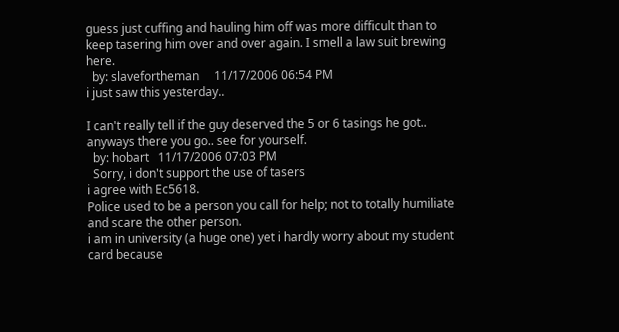guess just cuffing and hauling him off was more difficult than to keep tasering him over and over again. I smell a law suit brewing here.
  by: slavefortheman     11/17/2006 06:54 PM
i just saw this yesterday..

I can't really tell if the guy deserved the 5 or 6 tasings he got.. anyways there you go.. see for yourself.
  by: hobart   11/17/2006 07:03 PM
  Sorry, i don't support the use of tasers
i agree with Ec5618.
Police used to be a person you call for help; not to totally humiliate and scare the other person.
i am in university (a huge one) yet i hardly worry about my student card because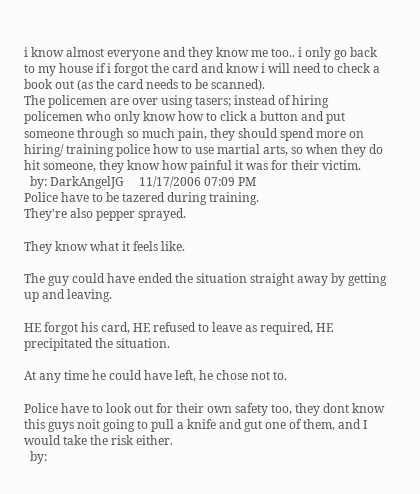i know almost everyone and they know me too.. i only go back to my house if i forgot the card and know i will need to check a book out (as the card needs to be scanned).
The policemen are over using tasers; instead of hiring policemen who only know how to click a button and put someone through so much pain, they should spend more on hiring/ training police how to use martial arts, so when they do hit someone, they know how painful it was for their victim.
  by: DarkAngelJG     11/17/2006 07:09 PM
Police have to be tazered during training.
They're also pepper sprayed.

They know what it feels like.

The guy could have ended the situation straight away by getting up and leaving.

HE forgot his card, HE refused to leave as required, HE precipitated the situation.

At any time he could have left, he chose not to.

Police have to look out for their own safety too, they dont know this guys noit going to pull a knife and gut one of them, and I would take the risk either.
  by: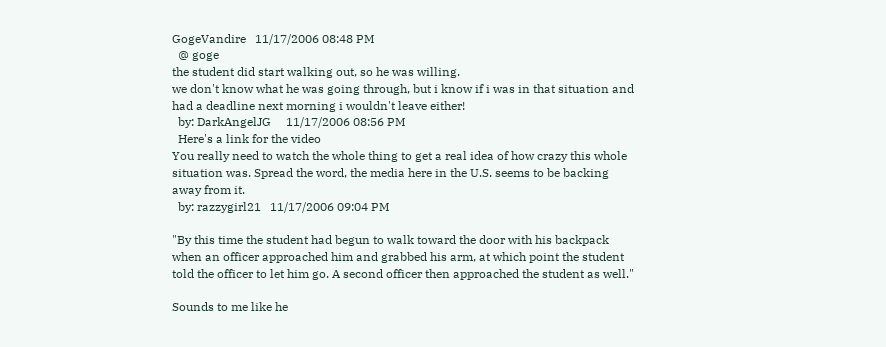GogeVandire   11/17/2006 08:48 PM
  @ goge
the student did start walking out, so he was willing.
we don't know what he was going through, but i know if i was in that situation and had a deadline next morning i wouldn't leave either!
  by: DarkAngelJG     11/17/2006 08:56 PM
  Here's a link for the video
You really need to watch the whole thing to get a real idea of how crazy this whole situation was. Spread the word, the media here in the U.S. seems to be backing away from it.
  by: razzygirl21   11/17/2006 09:04 PM

"By this time the student had begun to walk toward the door with his backpack when an officer approached him and grabbed his arm, at which point the student told the officer to let him go. A second officer then approached the student as well."

Sounds to me like he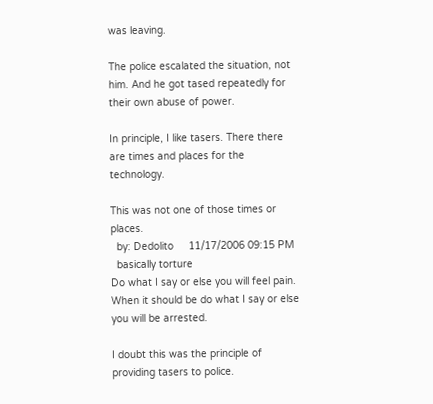was leaving.

The police escalated the situation, not him. And he got tased repeatedly for their own abuse of power.

In principle, I like tasers. There there are times and places for the technology.

This was not one of those times or places.
  by: Dedolito     11/17/2006 09:15 PM
  basically torture
Do what I say or else you will feel pain. When it should be do what I say or else you will be arrested.

I doubt this was the principle of providing tasers to police.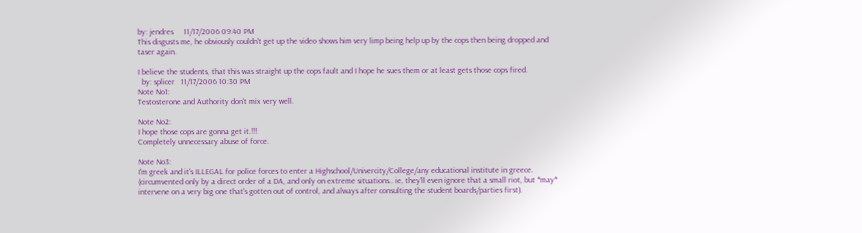by: jendres     11/17/2006 09:40 PM
This disgusts me, he obviously couldn't get up the video shows him very limp being help up by the cops then being dropped and taser again.

I believe the students, that this was straight up the cops fault and I hope he sues them or at least gets those cops fired.
  by: splicer   11/17/2006 10:30 PM
Note No1:
Testosterone and Authority don't mix very well.

Note No2:
I hope those cops are gonna get it.!!!
Completely unnecessary abuse of force.

Note No3:
I'm greek and it's ILLEGAL for police forces to enter a Highschool/Univercity/College/any educational institute in greece.
(circumvented only by a direct order of a DA, and only on extreme situations.. ie, they'll even ignore that a small riot, but *may* intervene on a very big one that's gotten out of control, and always after consulting the student boards/parties first).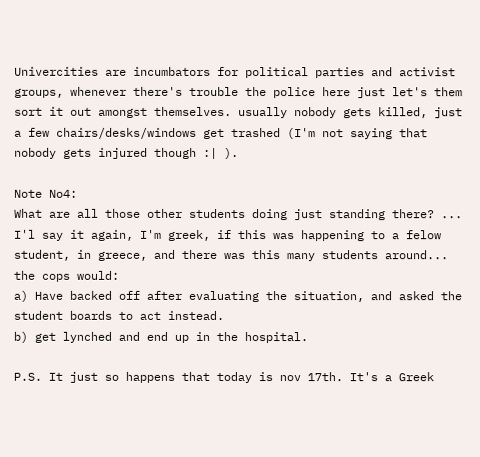Univercities are incumbators for political parties and activist groups, whenever there's trouble the police here just let's them sort it out amongst themselves. usually nobody gets killed, just a few chairs/desks/windows get trashed (I'm not saying that nobody gets injured though :| ).

Note No4:
What are all those other students doing just standing there? ...
I'l say it again, I'm greek, if this was happening to a felow student, in greece, and there was this many students around... the cops would:
a) Have backed off after evaluating the situation, and asked the student boards to act instead.
b) get lynched and end up in the hospital.

P.S. It just so happens that today is nov 17th. It's a Greek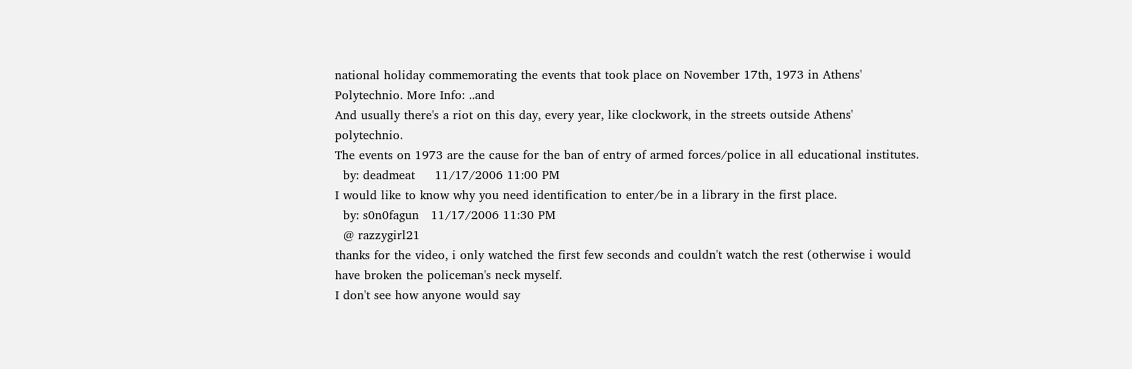national holiday commemorating the events that took place on November 17th, 1973 in Athens' Polytechnio. More Info: ..and
And usually there's a riot on this day, every year, like clockwork, in the streets outside Athens' polytechnio.
The events on 1973 are the cause for the ban of entry of armed forces/police in all educational institutes.
  by: deadmeat     11/17/2006 11:00 PM
I would like to know why you need identification to enter/be in a library in the first place.
  by: s0n0fagun   11/17/2006 11:30 PM
  @ razzygirl21
thanks for the video, i only watched the first few seconds and couldn't watch the rest (otherwise i would have broken the policeman's neck myself.
I don't see how anyone would say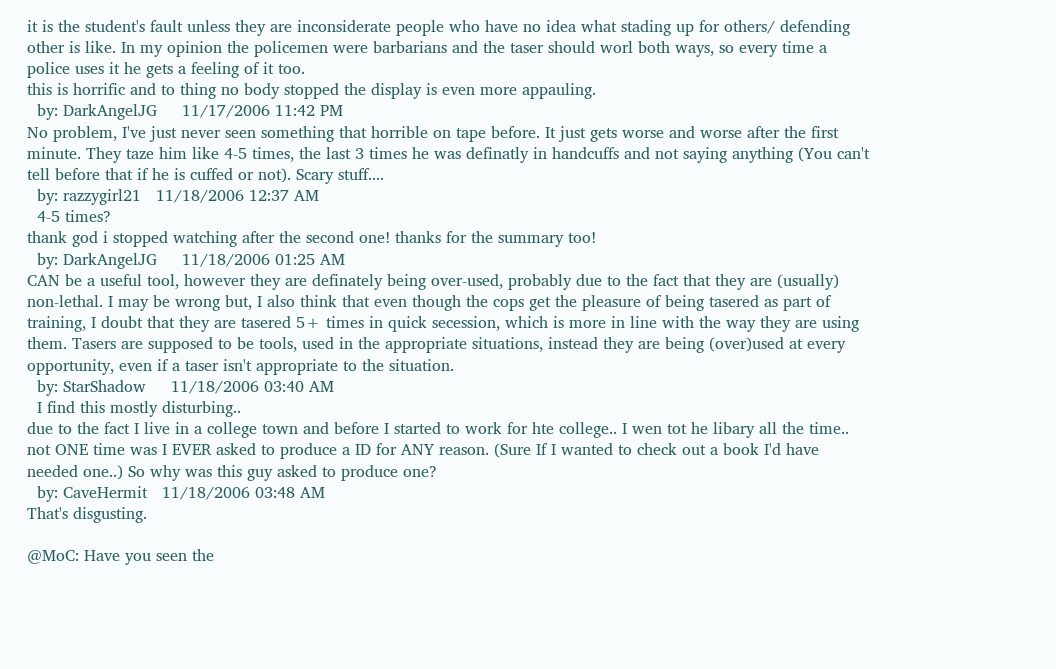it is the student's fault unless they are inconsiderate people who have no idea what stading up for others/ defending other is like. In my opinion the policemen were barbarians and the taser should worl both ways, so every time a police uses it he gets a feeling of it too.
this is horrific and to thing no body stopped the display is even more appauling.
  by: DarkAngelJG     11/17/2006 11:42 PM
No problem, I've just never seen something that horrible on tape before. It just gets worse and worse after the first minute. They taze him like 4-5 times, the last 3 times he was definatly in handcuffs and not saying anything (You can't tell before that if he is cuffed or not). Scary stuff....
  by: razzygirl21   11/18/2006 12:37 AM
  4-5 times?
thank god i stopped watching after the second one! thanks for the summary too!
  by: DarkAngelJG     11/18/2006 01:25 AM
CAN be a useful tool, however they are definately being over-used, probably due to the fact that they are (usually) non-lethal. I may be wrong but, I also think that even though the cops get the pleasure of being tasered as part of training, I doubt that they are tasered 5+ times in quick secession, which is more in line with the way they are using them. Tasers are supposed to be tools, used in the appropriate situations, instead they are being (over)used at every opportunity, even if a taser isn't appropriate to the situation.
  by: StarShadow     11/18/2006 03:40 AM
  I find this mostly disturbing..
due to the fact I live in a college town and before I started to work for hte college.. I wen tot he libary all the time.. not ONE time was I EVER asked to produce a ID for ANY reason. (Sure If I wanted to check out a book I'd have needed one..) So why was this guy asked to produce one?
  by: CaveHermit   11/18/2006 03:48 AM
That's disgusting.

@MoC: Have you seen the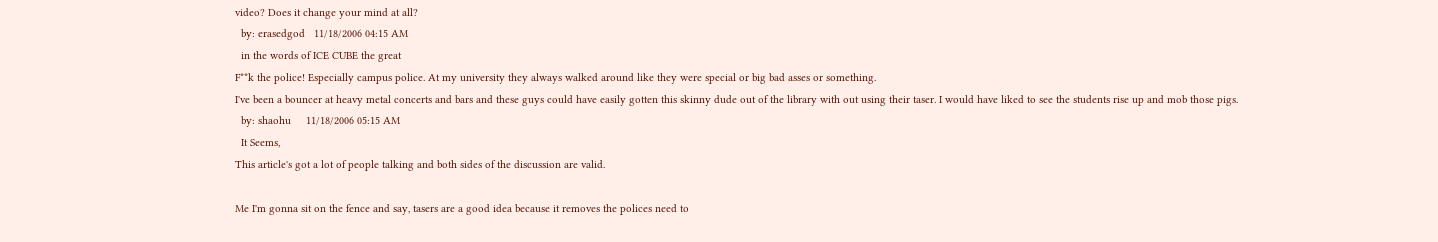video? Does it change your mind at all?
  by: erasedgod   11/18/2006 04:15 AM
  in the words of ICE CUBE the great
F**k the police! Especially campus police. At my university they always walked around like they were special or big bad asses or something.
I've been a bouncer at heavy metal concerts and bars and these guys could have easily gotten this skinny dude out of the library with out using their taser. I would have liked to see the students rise up and mob those pigs.
  by: shaohu     11/18/2006 05:15 AM
  It Seems,
This article's got a lot of people talking and both sides of the discussion are valid.

Me I'm gonna sit on the fence and say, tasers are a good idea because it removes the polices need to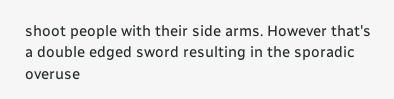shoot people with their side arms. However that's a double edged sword resulting in the sporadic overuse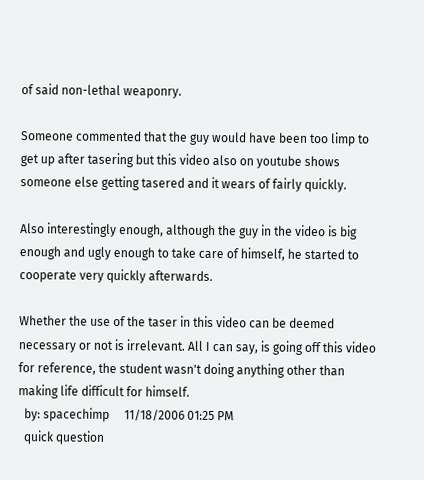of said non-lethal weaponry.

Someone commented that the guy would have been too limp to get up after tasering but this video also on youtube shows someone else getting tasered and it wears of fairly quickly.

Also interestingly enough, although the guy in the video is big enough and ugly enough to take care of himself, he started to cooperate very quickly afterwards.

Whether the use of the taser in this video can be deemed necessary or not is irrelevant. All I can say, is going off this video for reference, the student wasn't doing anything other than making life difficult for himself.
  by: spacechimp     11/18/2006 01:25 PM
  quick question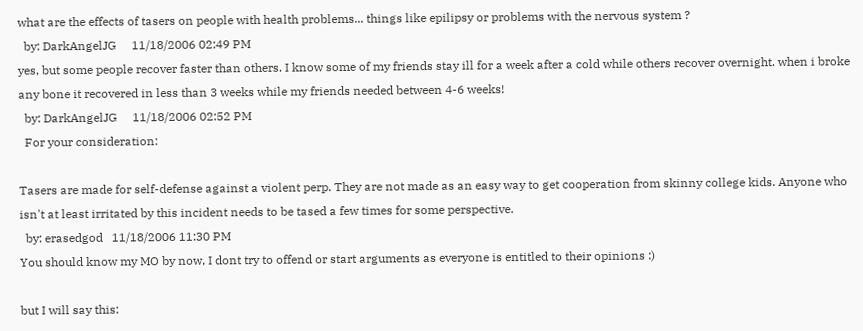what are the effects of tasers on people with health problems... things like epilipsy or problems with the nervous system ?
  by: DarkAngelJG     11/18/2006 02:49 PM
yes, but some people recover faster than others. I know some of my friends stay ill for a week after a cold while others recover overnight. when i broke any bone it recovered in less than 3 weeks while my friends needed between 4-6 weeks!
  by: DarkAngelJG     11/18/2006 02:52 PM
  For your consideration:

Tasers are made for self-defense against a violent perp. They are not made as an easy way to get cooperation from skinny college kids. Anyone who isn't at least irritated by this incident needs to be tased a few times for some perspective.
  by: erasedgod   11/18/2006 11:30 PM
You should know my MO by now, I dont try to offend or start arguments as everyone is entitled to their opinions :)

but I will say this: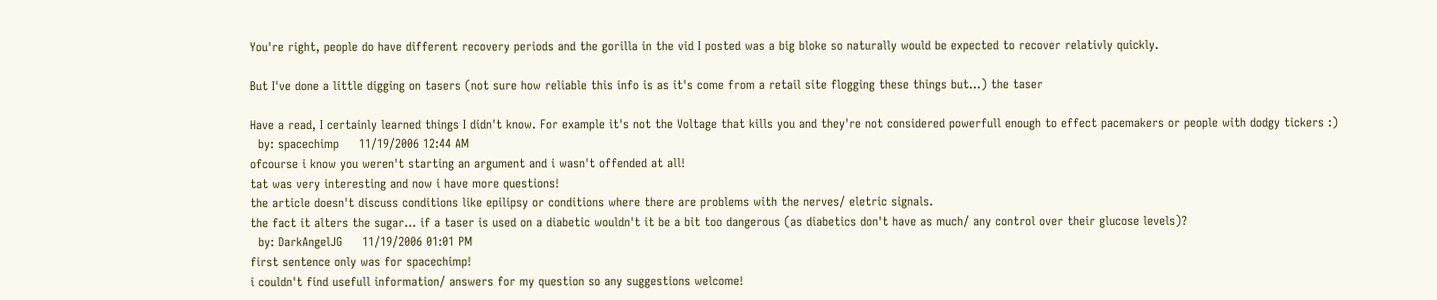You're right, people do have different recovery periods and the gorilla in the vid I posted was a big bloke so naturally would be expected to recover relativly quickly.

But I've done a little digging on tasers (not sure how reliable this info is as it's come from a retail site flogging these things but...) the taser

Have a read, I certainly learned things I didn't know. For example it's not the Voltage that kills you and they're not considered powerfull enough to effect pacemakers or people with dodgy tickers :)
  by: spacechimp     11/19/2006 12:44 AM
ofcourse i know you weren't starting an argument and i wasn't offended at all!
tat was very interesting and now i have more questions!
the article doesn't discuss conditions like epilipsy or conditions where there are problems with the nerves/ eletric signals.
the fact it alters the sugar... if a taser is used on a diabetic wouldn't it be a bit too dangerous (as diabetics don't have as much/ any control over their glucose levels)?
  by: DarkAngelJG     11/19/2006 01:01 PM
first sentence only was for spacechimp!
i couldn't find usefull information/ answers for my question so any suggestions welcome!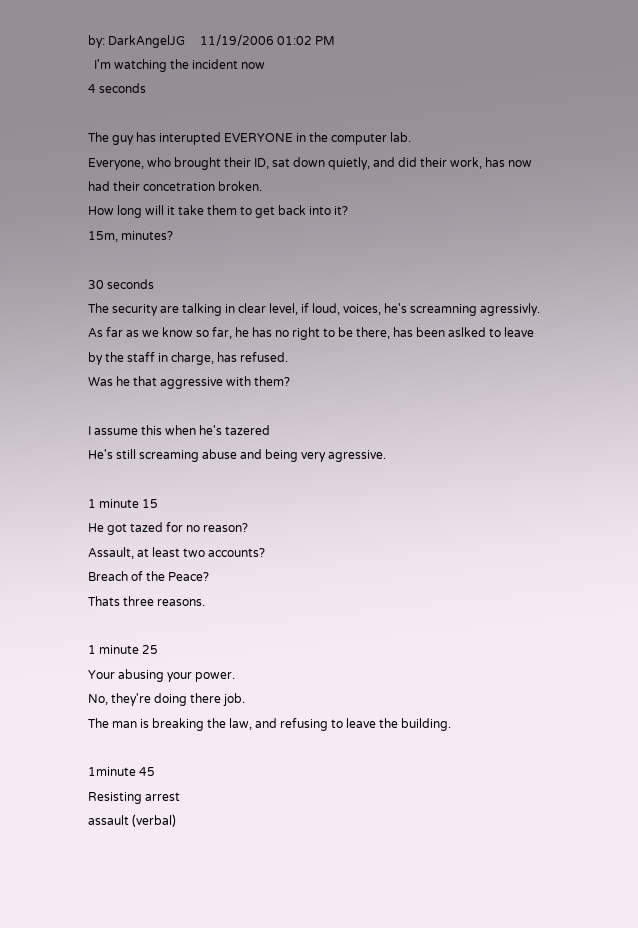by: DarkAngelJG     11/19/2006 01:02 PM
  I'm watching the incident now
4 seconds

The guy has interupted EVERYONE in the computer lab.
Everyone, who brought their ID, sat down quietly, and did their work, has now had their concetration broken.
How long will it take them to get back into it?
15m, minutes?

30 seconds
The security are talking in clear level, if loud, voices, he's screamning agressivly.
As far as we know so far, he has no right to be there, has been aslked to leave by the staff in charge, has refused.
Was he that aggressive with them?

I assume this when he's tazered
He's still screaming abuse and being very agressive.

1 minute 15
He got tazed for no reason?
Assault, at least two accounts?
Breach of the Peace?
Thats three reasons.

1 minute 25
Your abusing your power.
No, they're doing there job.
The man is breaking the law, and refusing to leave the building.

1minute 45
Resisting arrest
assault (verbal)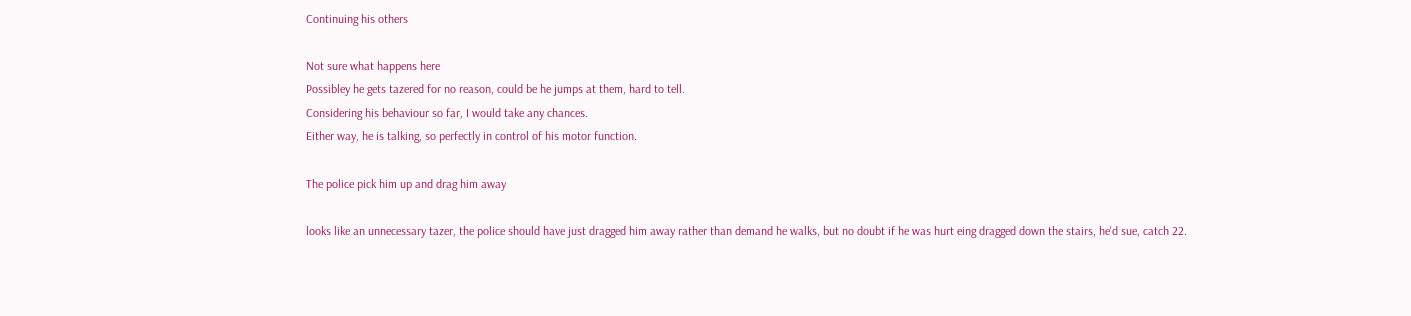Continuing his others

Not sure what happens here
Possibley he gets tazered for no reason, could be he jumps at them, hard to tell.
Considering his behaviour so far, I would take any chances.
Either way, he is talking, so perfectly in control of his motor function.

The police pick him up and drag him away

looks like an unnecessary tazer, the police should have just dragged him away rather than demand he walks, but no doubt if he was hurt eing dragged down the stairs, he'd sue, catch 22.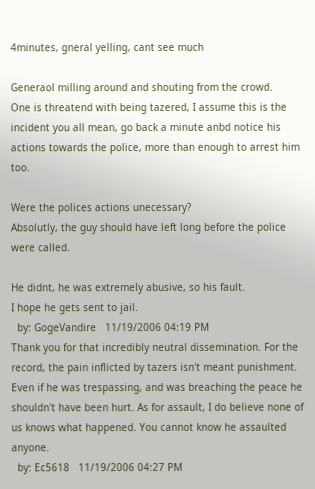4minutes, gneral yelling, cant see much

Generaol milling around and shouting from the crowd.
One is threatend with being tazered, I assume this is the incident you all mean, go back a minute anbd notice his actions towards the police, more than enough to arrest him too.

Were the polices actions unecessary?
Absolutly, the guy should have left long before the police were called.

He didnt, he was extremely abusive, so his fault.
I hope he gets sent to jail.
  by: GogeVandire   11/19/2006 04:19 PM
Thank you for that incredibly neutral dissemination. For the record, the pain inflicted by tazers isn't meant punishment. Even if he was trespassing, and was breaching the peace he shouldn't have been hurt. As for assault, I do believe none of us knows what happened. You cannot know he assaulted anyone.
  by: Ec5618   11/19/2006 04:27 PM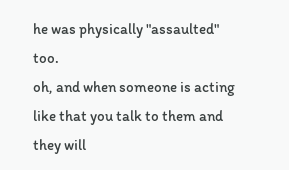he was physically "assaulted" too.
oh, and when someone is acting like that you talk to them and they will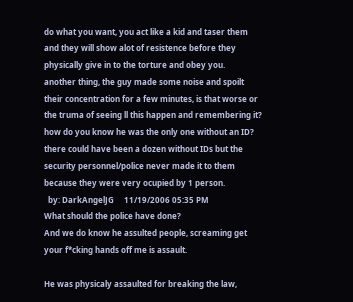do what you want, you act like a kid and taser them and they will show alot of resistence before they physically give in to the torture and obey you.
another thing, the guy made some noise and spoilt their concentration for a few minutes, is that worse or the truma of seeing ll this happen and remembering it?
how do you know he was the only one without an ID? there could have been a dozen without IDs but the security personnel/police never made it to them because they were very ocupied by 1 person.
  by: DarkAngelJG     11/19/2006 05:35 PM
What should the police have done?
And we do know he assulted people, screaming get your f*cking hands off me is assault.

He was physicaly assaulted for breaking the law,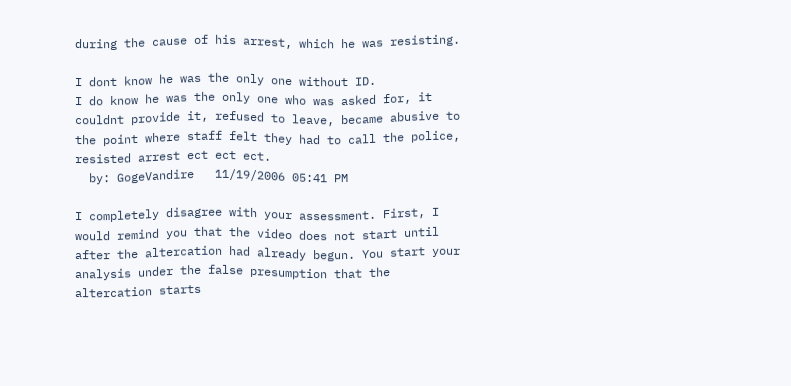during the cause of his arrest, which he was resisting.

I dont know he was the only one without ID.
I do know he was the only one who was asked for, it couldnt provide it, refused to leave, became abusive to the point where staff felt they had to call the police, resisted arrest ect ect ect.
  by: GogeVandire   11/19/2006 05:41 PM

I completely disagree with your assessment. First, I would remind you that the video does not start until after the altercation had already begun. You start your analysis under the false presumption that the altercation starts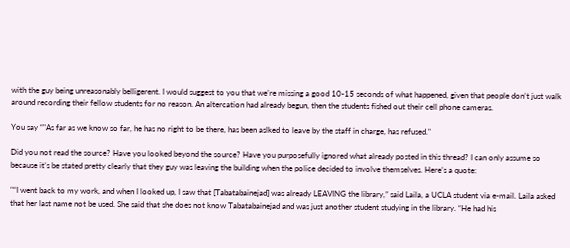with the guy being unreasonably belligerent. I would suggest to you that we’re missing a good 10-15 seconds of what happened, given that people don’t just walk around recording their fellow students for no reason. An altercation had already begun, then the students fished out their cell phone cameras.

You say “"As far as we know so far, he has no right to be there, has been aslked to leave by the staff in charge, has refused."

Did you not read the source? Have you looked beyond the source? Have you purposefully ignored what already posted in this thread? I can only assume so because it’s be stated pretty clearly that they guy was leaving the building when the police decided to involve themselves. Here’s a quote:

"“I went back to my work, and when I looked up, I saw that [Tabatabainejad] was already LEAVING the library,” said Laila, a UCLA student via e-mail. Laila asked that her last name not be used. She said that she does not know Tabatabainejad and was just another student studying in the library. “He had his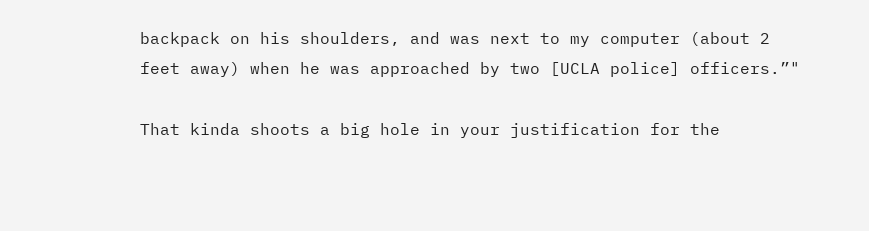backpack on his shoulders, and was next to my computer (about 2 feet away) when he was approached by two [UCLA police] officers.”"

That kinda shoots a big hole in your justification for the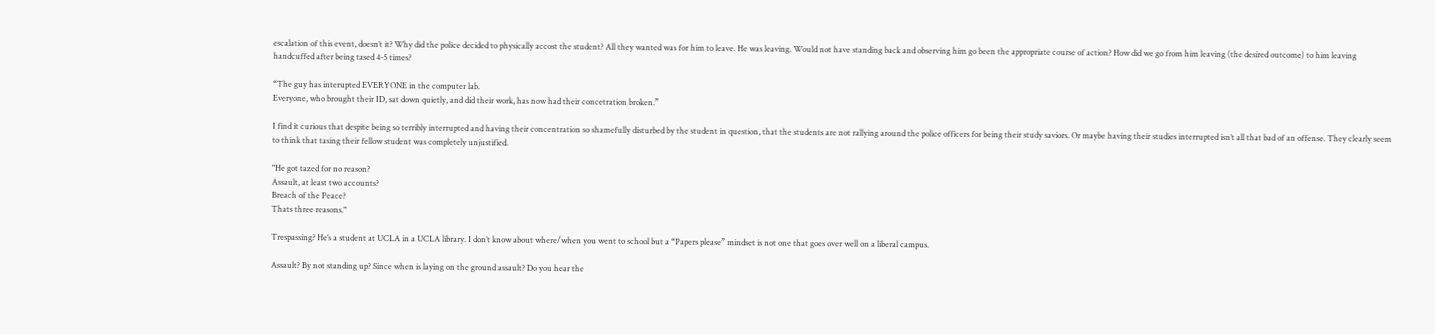escalation of this event, doesn’t it? Why did the police decided to physically accost the student? All they wanted was for him to leave. He was leaving. Would not have standing back and observing him go been the appropriate course of action? How did we go from him leaving (the desired outcome) to him leaving handcuffed after being tased 4-5 times?

“The guy has interupted EVERYONE in the computer lab.
Everyone, who brought their ID, sat down quietly, and did their work, has now had their concetration broken.”

I find it curious that despite being so terribly interrupted and having their concentration so shamefully disturbed by the student in question, that the students are not rallying around the police officers for being their study saviors. Or maybe having their studies interrupted isn’t all that bad of an offense. They clearly seem to think that tasing their fellow student was completely unjustified.

"He got tazed for no reason?
Assault, at least two accounts?
Breach of the Peace?
Thats three reasons."

Trespassing? He’s a student at UCLA in a UCLA library. I don’t know about where/when you went to school but a “Papers please” mindset is not one that goes over well on a liberal campus.

Assault? By not standing up? Since when is laying on the ground assault? Do you hear the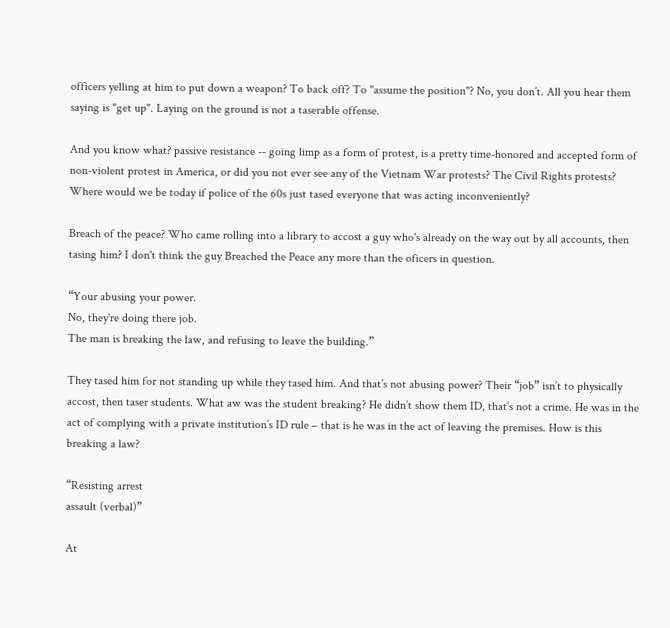officers yelling at him to put down a weapon? To back off? To "assume the position"? No, you don’t. All you hear them saying is "get up". Laying on the ground is not a taserable offense.

And you know what? passive resistance -- going limp as a form of protest, is a pretty time-honored and accepted form of non-violent protest in America, or did you not ever see any of the Vietnam War protests? The Civil Rights protests? Where would we be today if police of the 60s just tased everyone that was acting inconveniently?

Breach of the peace? Who came rolling into a library to accost a guy who's already on the way out by all accounts, then tasing him? I don't think the guy Breached the Peace any more than the oficers in question.

“Your abusing your power.
No, they're doing there job.
The man is breaking the law, and refusing to leave the building.”

They tased him for not standing up while they tased him. And that’s not abusing power? Their “job” isn’t to physically accost, then taser students. What aw was the student breaking? He didn’t show them ID, that’s not a crime. He was in the act of complying with a private institution’s ID rule – that is he was in the act of leaving the premises. How is this breaking a law?

“Resisting arrest
assault (verbal)”

At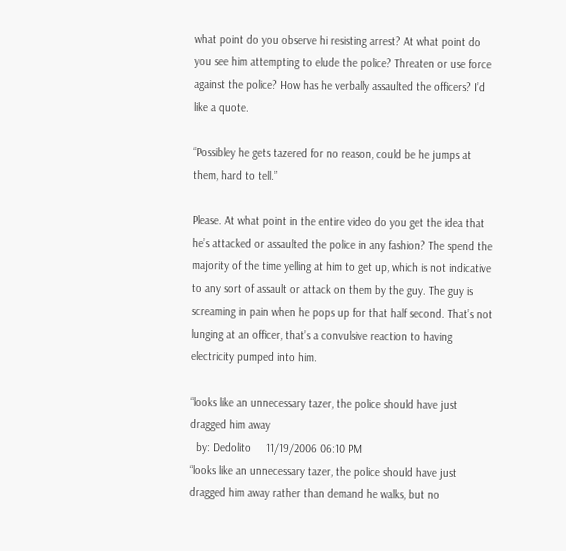what point do you observe hi resisting arrest? At what point do you see him attempting to elude the police? Threaten or use force against the police? How has he verbally assaulted the officers? I’d like a quote.

“Possibley he gets tazered for no reason, could be he jumps at them, hard to tell.”

Please. At what point in the entire video do you get the idea that he’s attacked or assaulted the police in any fashion? The spend the majority of the time yelling at him to get up, which is not indicative to any sort of assault or attack on them by the guy. The guy is screaming in pain when he pops up for that half second. That’s not lunging at an officer, that’s a convulsive reaction to having electricity pumped into him.

“looks like an unnecessary tazer, the police should have just dragged him away
  by: Dedolito     11/19/2006 06:10 PM
“looks like an unnecessary tazer, the police should have just dragged him away rather than demand he walks, but no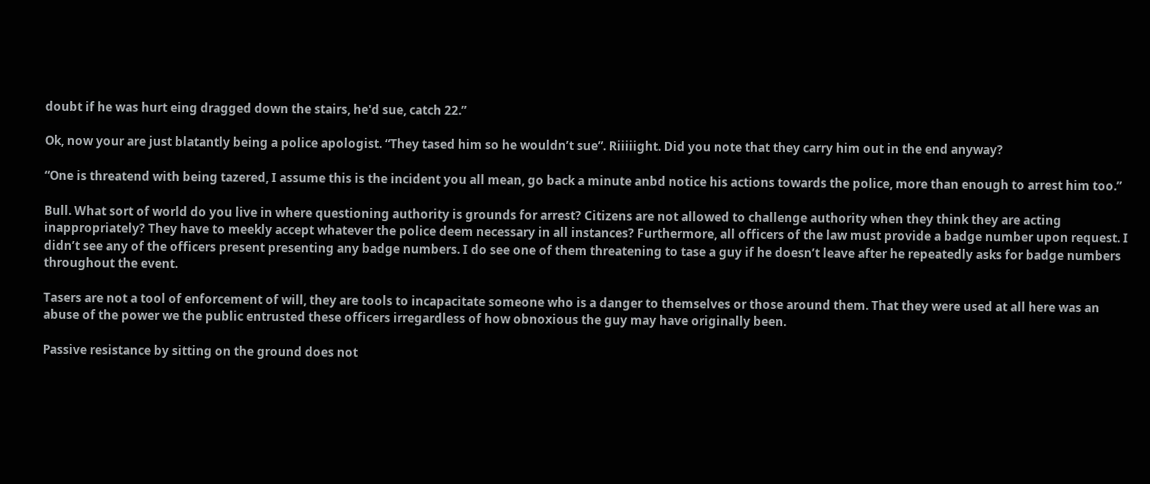doubt if he was hurt eing dragged down the stairs, he'd sue, catch 22.”

Ok, now your are just blatantly being a police apologist. “They tased him so he wouldn’t sue”. Riiiiight. Did you note that they carry him out in the end anyway?

“One is threatend with being tazered, I assume this is the incident you all mean, go back a minute anbd notice his actions towards the police, more than enough to arrest him too.”

Bull. What sort of world do you live in where questioning authority is grounds for arrest? Citizens are not allowed to challenge authority when they think they are acting inappropriately? They have to meekly accept whatever the police deem necessary in all instances? Furthermore, all officers of the law must provide a badge number upon request. I didn’t see any of the officers present presenting any badge numbers. I do see one of them threatening to tase a guy if he doesn’t leave after he repeatedly asks for badge numbers throughout the event.

Tasers are not a tool of enforcement of will, they are tools to incapacitate someone who is a danger to themselves or those around them. That they were used at all here was an abuse of the power we the public entrusted these officers irregardless of how obnoxious the guy may have originally been.

Passive resistance by sitting on the ground does not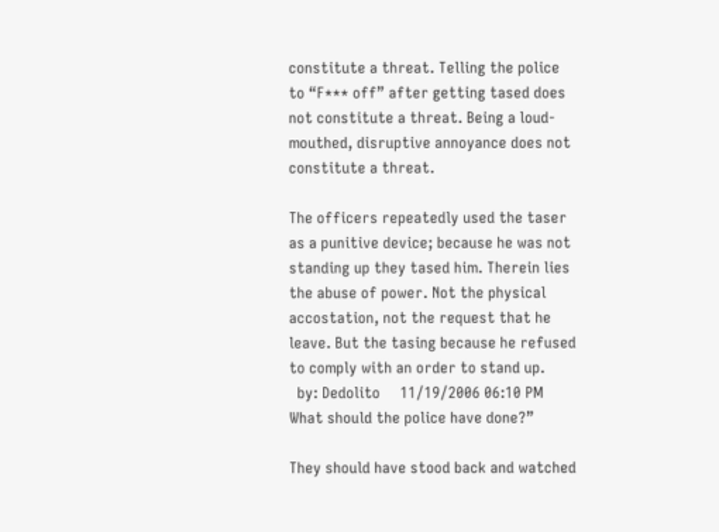constitute a threat. Telling the police to “F*** off” after getting tased does not constitute a threat. Being a loud-mouthed, disruptive annoyance does not constitute a threat.

The officers repeatedly used the taser as a punitive device; because he was not standing up they tased him. Therein lies the abuse of power. Not the physical accostation, not the request that he leave. But the tasing because he refused to comply with an order to stand up.
  by: Dedolito     11/19/2006 06:10 PM
What should the police have done?”

They should have stood back and watched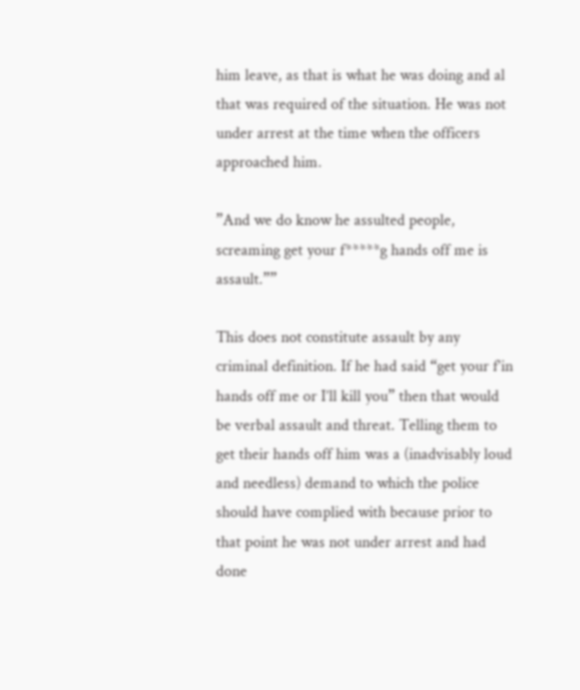him leave, as that is what he was doing and al that was required of the situation. He was not under arrest at the time when the officers approached him.

”And we do know he assulted people, screaming get your f*****g hands off me is assault.””

This does not constitute assault by any criminal definition. If he had said “get your f’in hands off me or I’ll kill you” then that would be verbal assault and threat. Telling them to get their hands off him was a (inadvisably loud and needless) demand to which the police should have complied with because prior to that point he was not under arrest and had done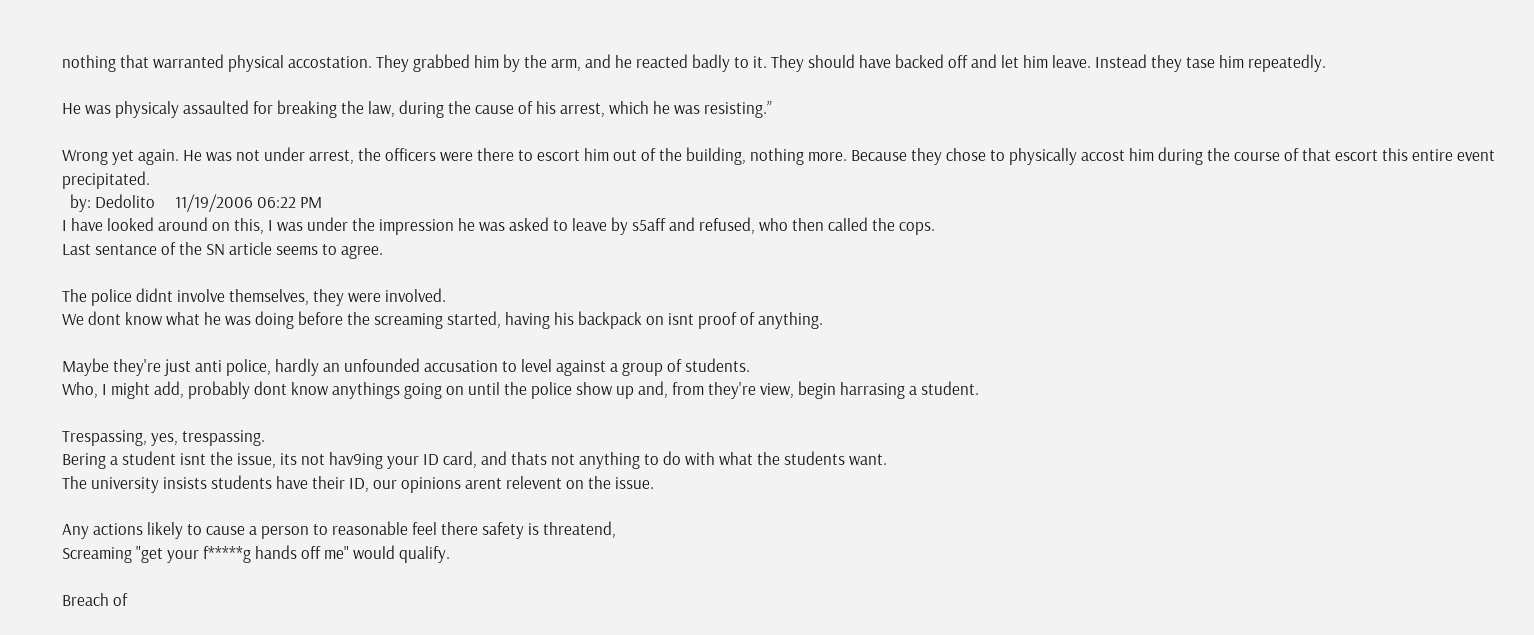nothing that warranted physical accostation. They grabbed him by the arm, and he reacted badly to it. They should have backed off and let him leave. Instead they tase him repeatedly.

He was physicaly assaulted for breaking the law, during the cause of his arrest, which he was resisting.”

Wrong yet again. He was not under arrest, the officers were there to escort him out of the building, nothing more. Because they chose to physically accost him during the course of that escort this entire event precipitated.
  by: Dedolito     11/19/2006 06:22 PM
I have looked around on this, I was under the impression he was asked to leave by s5aff and refused, who then called the cops.
Last sentance of the SN article seems to agree.

The police didnt involve themselves, they were involved.
We dont know what he was doing before the screaming started, having his backpack on isnt proof of anything.

Maybe they're just anti police, hardly an unfounded accusation to level against a group of students.
Who, I might add, probably dont know anythings going on until the police show up and, from they're view, begin harrasing a student.

Trespassing, yes, trespassing.
Bering a student isnt the issue, its not hav9ing your ID card, and thats not anything to do with what the students want.
The university insists students have their ID, our opinions arent relevent on the issue.

Any actions likely to cause a person to reasonable feel there safety is threatend,
Screaming "get your f*****g hands off me" would qualify.

Breach of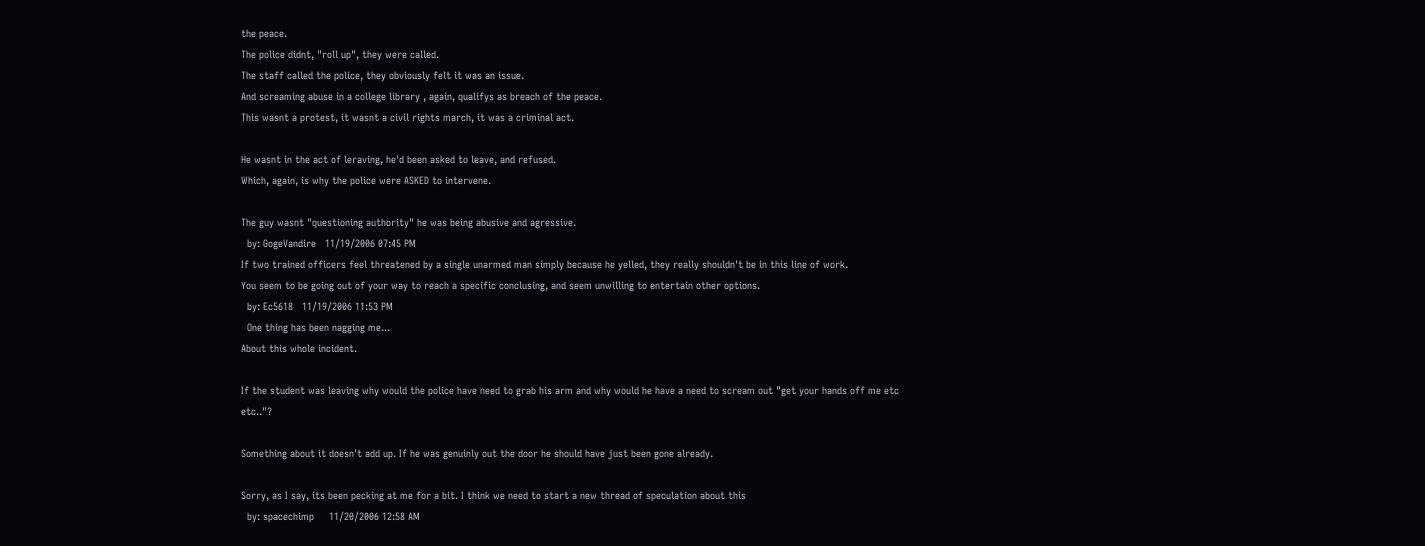the peace.
The police didnt, "roll up", they were called.
The staff called the police, they obviously felt it was an issue.
And screaming abuse in a college library , again, qualifys as breach of the peace.
This wasnt a protest, it wasnt a civil rights march, it was a criminal act.

He wasnt in the act of leraving, he'd been asked to leave, and refused.
Which, again, is why the police were ASKED to intervene.

The guy wasnt "questioning authority" he was being abusive and agressive.
  by: GogeVandire   11/19/2006 07:45 PM
If two trained officers feel threatened by a single unarmed man simply because he yelled, they really shouldn't be in this line of work.
You seem to be going out of your way to reach a specific conclusing, and seem unwilling to entertain other options.
  by: Ec5618   11/19/2006 11:53 PM
  One thing has been nagging me...
About this whole incident.

If the student was leaving why would the police have need to grab his arm and why would he have a need to scream out "get your hands off me etc etc.."?

Something about it doesn't add up. If he was genuinly out the door he should have just been gone already.

Sorry, as I say, its been pecking at me for a bit. I think we need to start a new thread of speculation about this
  by: spacechimp     11/20/2006 12:58 AM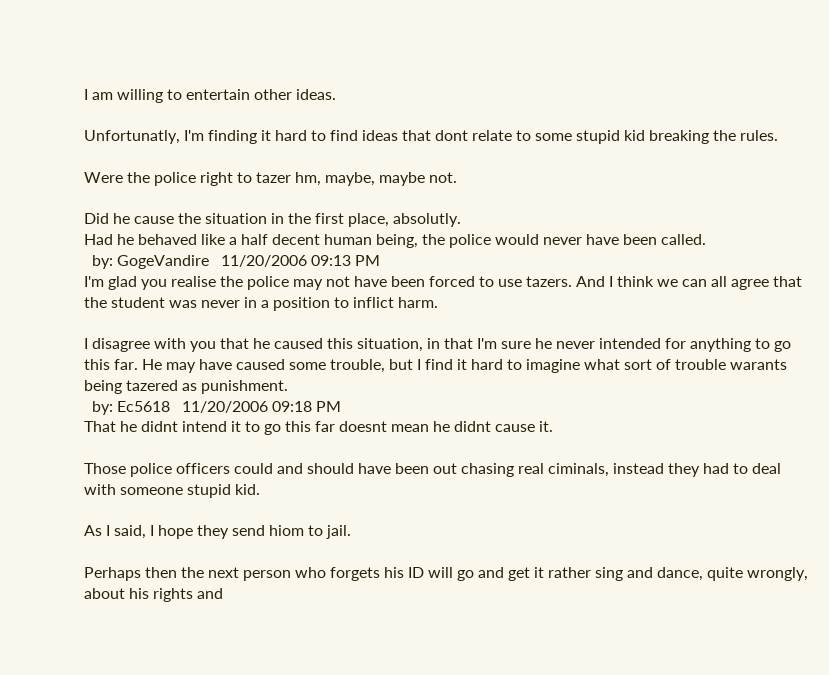I am willing to entertain other ideas.

Unfortunatly, I'm finding it hard to find ideas that dont relate to some stupid kid breaking the rules.

Were the police right to tazer hm, maybe, maybe not.

Did he cause the situation in the first place, absolutly.
Had he behaved like a half decent human being, the police would never have been called.
  by: GogeVandire   11/20/2006 09:13 PM
I'm glad you realise the police may not have been forced to use tazers. And I think we can all agree that the student was never in a position to inflict harm.

I disagree with you that he caused this situation, in that I'm sure he never intended for anything to go this far. He may have caused some trouble, but I find it hard to imagine what sort of trouble warants being tazered as punishment.
  by: Ec5618   11/20/2006 09:18 PM
That he didnt intend it to go this far doesnt mean he didnt cause it.

Those police officers could and should have been out chasing real ciminals, instead they had to deal with someone stupid kid.

As I said, I hope they send hiom to jail.

Perhaps then the next person who forgets his ID will go and get it rather sing and dance, quite wrongly, about his rights and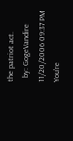the patriot act.
  by: GogeVandire   11/20/2006 09:37 PM
You're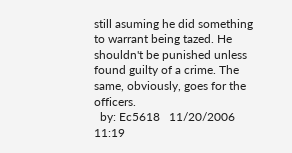still asuming he did something to warrant being tazed. He shouldn't be punished unless found guilty of a crime. The same, obviously, goes for the officers.
  by: Ec5618   11/20/2006 11:19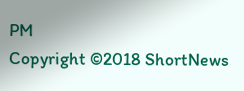PM
Copyright ©2018 ShortNews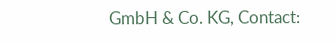GmbH & Co. KG, Contact: